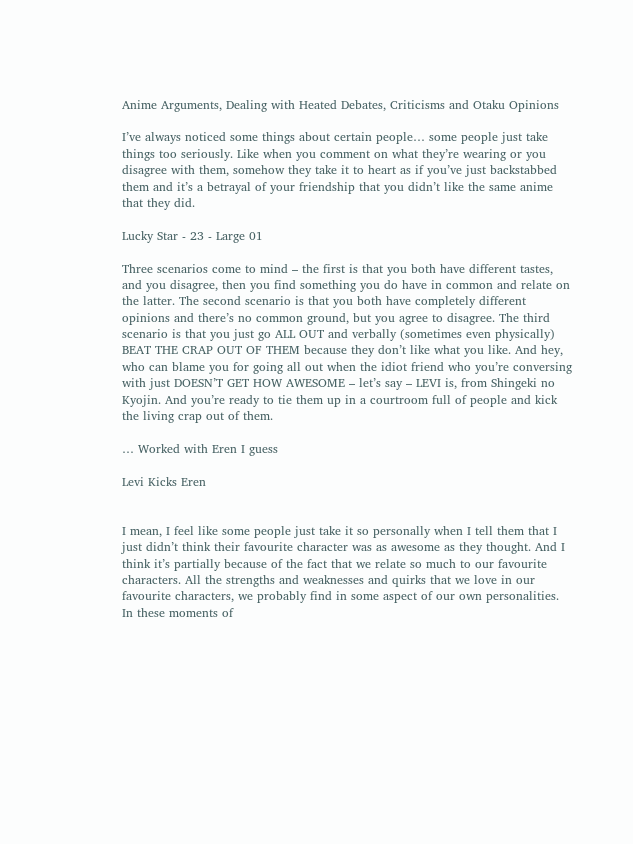Anime Arguments, Dealing with Heated Debates, Criticisms and Otaku Opinions

I’ve always noticed some things about certain people… some people just take things too seriously. Like when you comment on what they’re wearing or you disagree with them, somehow they take it to heart as if you’ve just backstabbed them and it’s a betrayal of your friendship that you didn’t like the same anime that they did.

Lucky Star - 23 - Large 01

Three scenarios come to mind – the first is that you both have different tastes, and you disagree, then you find something you do have in common and relate on the latter. The second scenario is that you both have completely different opinions and there’s no common ground, but you agree to disagree. The third scenario is that you just go ALL OUT and verbally (sometimes even physically) BEAT THE CRAP OUT OF THEM because they don’t like what you like. And hey, who can blame you for going all out when the idiot friend who you’re conversing with just DOESN’T GET HOW AWESOME – let’s say – LEVI is, from Shingeki no Kyojin. And you’re ready to tie them up in a courtroom full of people and kick the living crap out of them.

… Worked with Eren I guess

Levi Kicks Eren


I mean, I feel like some people just take it so personally when I tell them that I just didn’t think their favourite character was as awesome as they thought. And I think it’s partially because of the fact that we relate so much to our favourite characters. All the strengths and weaknesses and quirks that we love in our favourite characters, we probably find in some aspect of our own personalities. In these moments of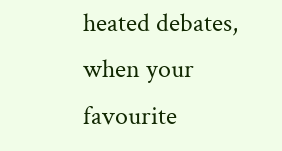heated debates, when your favourite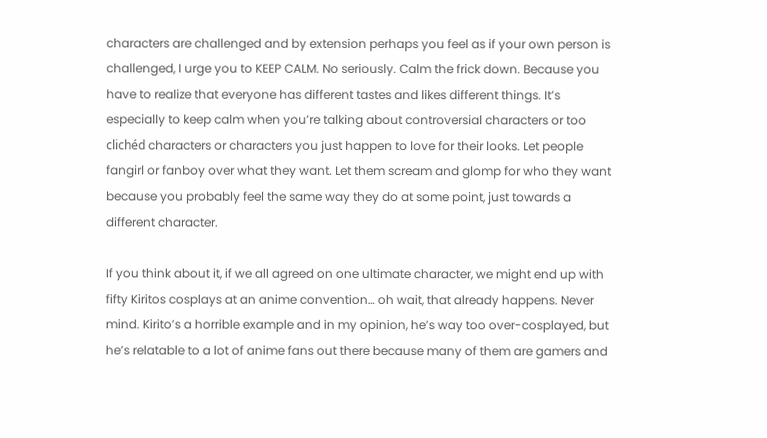characters are challenged and by extension perhaps you feel as if your own person is challenged, I urge you to KEEP CALM. No seriously. Calm the frick down. Because you have to realize that everyone has different tastes and likes different things. It’s especially to keep calm when you’re talking about controversial characters or too clichéd characters or characters you just happen to love for their looks. Let people fangirl or fanboy over what they want. Let them scream and glomp for who they want because you probably feel the same way they do at some point, just towards a different character.

If you think about it, if we all agreed on one ultimate character, we might end up with fifty Kiritos cosplays at an anime convention… oh wait, that already happens. Never mind. Kirito’s a horrible example and in my opinion, he’s way too over-cosplayed, but he’s relatable to a lot of anime fans out there because many of them are gamers and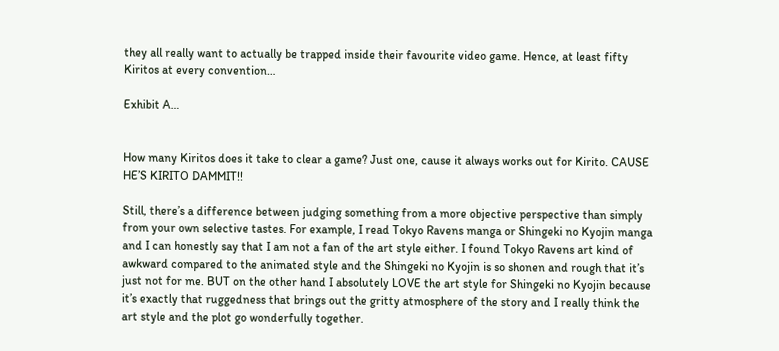they all really want to actually be trapped inside their favourite video game. Hence, at least fifty Kiritos at every convention…

Exhibit A…


How many Kiritos does it take to clear a game? Just one, cause it always works out for Kirito. CAUSE HE’S KIRITO DAMMIT!!

Still, there’s a difference between judging something from a more objective perspective than simply from your own selective tastes. For example, I read Tokyo Ravens manga or Shingeki no Kyojin manga and I can honestly say that I am not a fan of the art style either. I found Tokyo Ravens art kind of awkward compared to the animated style and the Shingeki no Kyojin is so shonen and rough that it’s just not for me. BUT on the other hand I absolutely LOVE the art style for Shingeki no Kyojin because it’s exactly that ruggedness that brings out the gritty atmosphere of the story and I really think the art style and the plot go wonderfully together.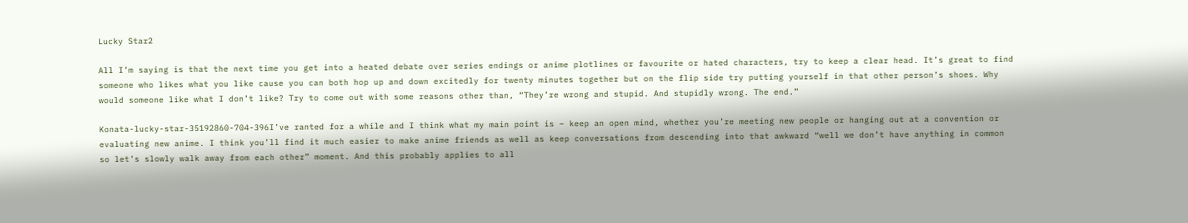Lucky Star2

All I’m saying is that the next time you get into a heated debate over series endings or anime plotlines or favourite or hated characters, try to keep a clear head. It’s great to find someone who likes what you like cause you can both hop up and down excitedly for twenty minutes together but on the flip side try putting yourself in that other person’s shoes. Why would someone like what I don’t like? Try to come out with some reasons other than, “They’re wrong and stupid. And stupidly wrong. The end.”

Konata-lucky-star-35192860-704-396I’ve ranted for a while and I think what my main point is – keep an open mind, whether you’re meeting new people or hanging out at a convention or evaluating new anime. I think you’ll find it much easier to make anime friends as well as keep conversations from descending into that awkward “well we don’t have anything in common so let’s slowly walk away from each other” moment. And this probably applies to all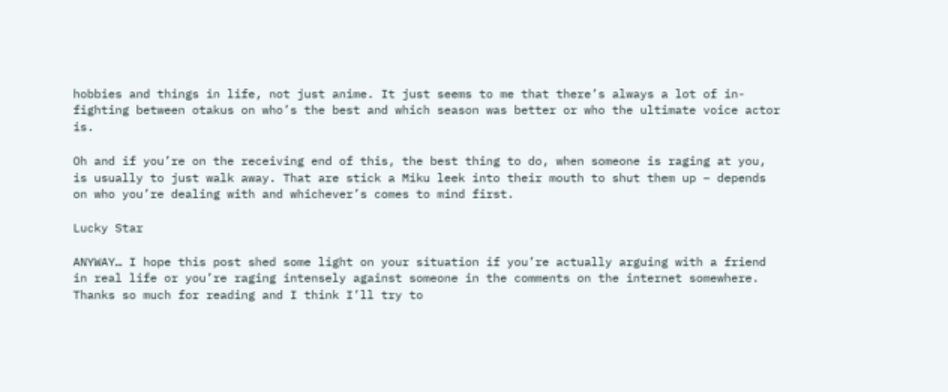hobbies and things in life, not just anime. It just seems to me that there’s always a lot of in-fighting between otakus on who’s the best and which season was better or who the ultimate voice actor is.

Oh and if you’re on the receiving end of this, the best thing to do, when someone is raging at you, is usually to just walk away. That are stick a Miku leek into their mouth to shut them up – depends on who you’re dealing with and whichever’s comes to mind first.

Lucky Star

ANYWAY… I hope this post shed some light on your situation if you’re actually arguing with a friend in real life or you’re raging intensely against someone in the comments on the internet somewhere. Thanks so much for reading and I think I’ll try to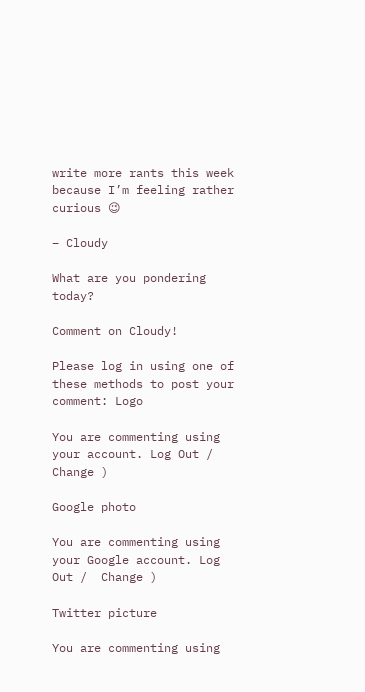write more rants this week because I’m feeling rather curious 😉

– Cloudy

What are you pondering today?

Comment on Cloudy!

Please log in using one of these methods to post your comment: Logo

You are commenting using your account. Log Out /  Change )

Google photo

You are commenting using your Google account. Log Out /  Change )

Twitter picture

You are commenting using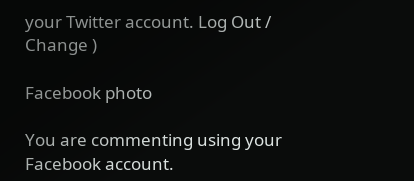your Twitter account. Log Out /  Change )

Facebook photo

You are commenting using your Facebook account.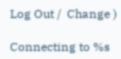Log Out /  Change )

Connecting to %s